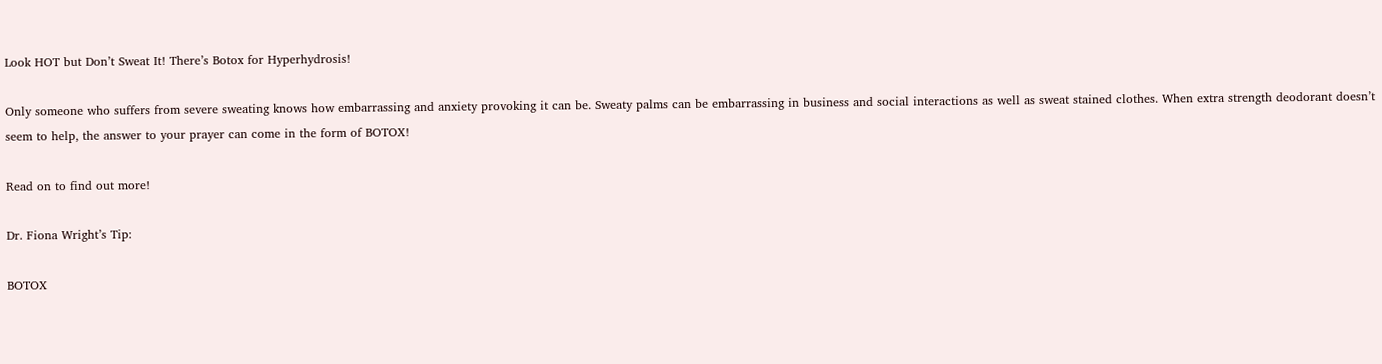Look HOT but Don’t Sweat It! There’s Botox for Hyperhydrosis!

Only someone who suffers from severe sweating knows how embarrassing and anxiety provoking it can be. Sweaty palms can be embarrassing in business and social interactions as well as sweat stained clothes. When extra strength deodorant doesn’t seem to help, the answer to your prayer can come in the form of BOTOX!

Read on to find out more!

Dr. Fiona Wright’s Tip:

BOTOX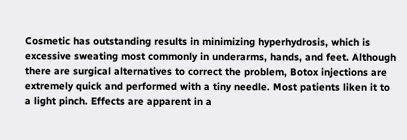Cosmetic has outstanding results in minimizing hyperhydrosis, which is excessive sweating most commonly in underarms, hands, and feet. Although there are surgical alternatives to correct the problem, Botox injections are extremely quick and performed with a tiny needle. Most patients liken it to a light pinch. Effects are apparent in a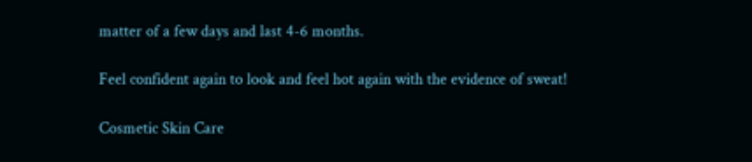matter of a few days and last 4-6 months.

Feel confident again to look and feel hot again with the evidence of sweat!

Cosmetic Skin Care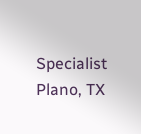Specialist Plano, TX